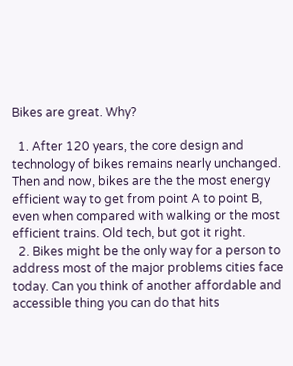Bikes are great. Why?

  1. After 120 years, the core design and technology of bikes remains nearly unchanged. Then and now, bikes are the the most energy efficient way to get from point A to point B, even when compared with walking or the most efficient trains. Old tech, but got it right.
  2. Bikes might be the only way for a person to address most of the major problems cities face today. Can you think of another affordable and accessible thing you can do that hits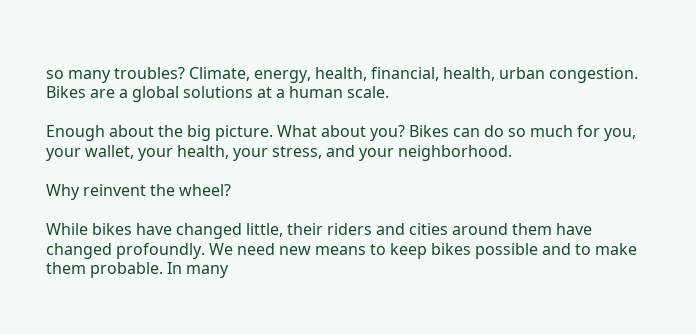so many troubles? Climate, energy, health, financial, health, urban congestion. Bikes are a global solutions at a human scale.

Enough about the big picture. What about you? Bikes can do so much for you, your wallet, your health, your stress, and your neighborhood.

Why reinvent the wheel?

While bikes have changed little, their riders and cities around them have changed profoundly. We need new means to keep bikes possible and to make them probable. In many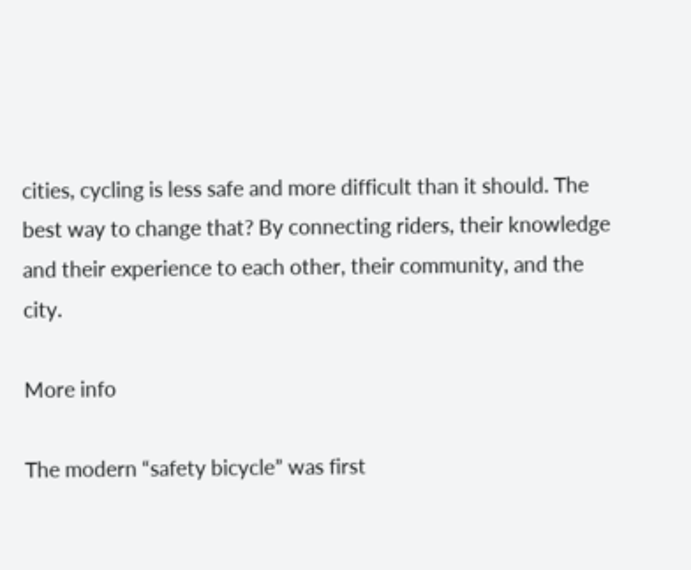cities, cycling is less safe and more difficult than it should. The best way to change that? By connecting riders, their knowledge and their experience to each other, their community, and the city.

More info

The modern “safety bicycle” was first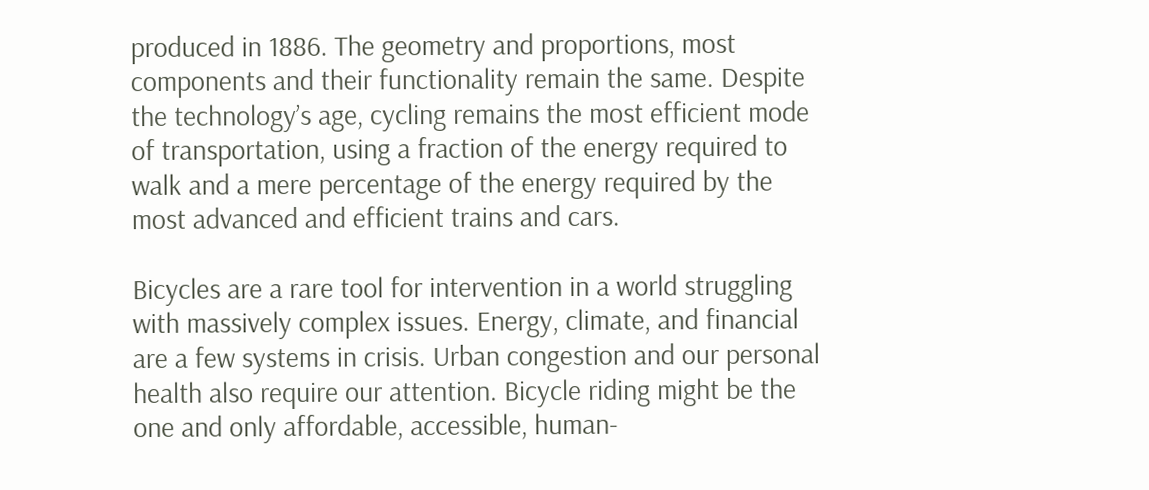produced in 1886. The geometry and proportions, most components and their functionality remain the same. Despite the technology’s age, cycling remains the most efficient mode of transportation, using a fraction of the energy required to walk and a mere percentage of the energy required by the most advanced and efficient trains and cars.

Bicycles are a rare tool for intervention in a world struggling with massively complex issues. Energy, climate, and financial are a few systems in crisis. Urban congestion and our personal health also require our attention. Bicycle riding might be the one and only affordable, accessible, human-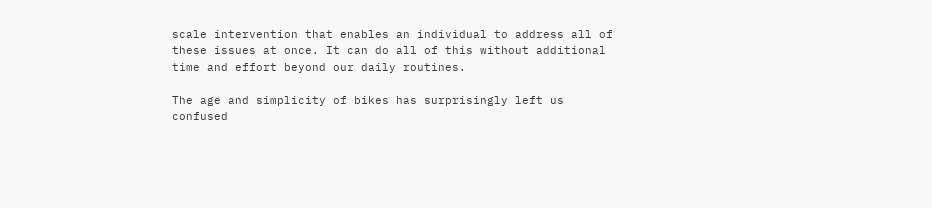scale intervention that enables an individual to address all of these issues at once. It can do all of this without additional time and effort beyond our daily routines.

The age and simplicity of bikes has surprisingly left us confused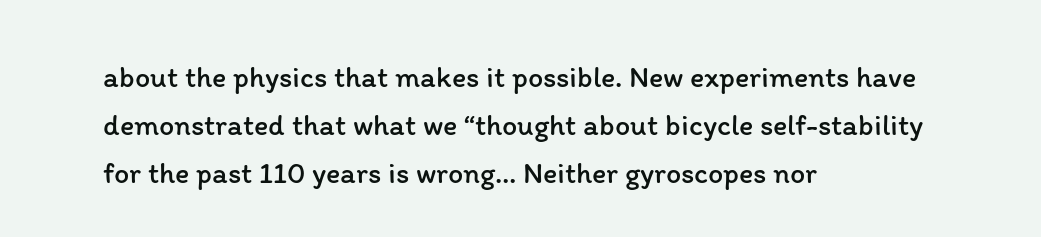about the physics that makes it possible. New experiments have demonstrated that what we “thought about bicycle self-stability for the past 110 years is wrong… Neither gyroscopes nor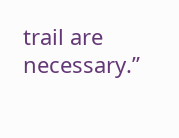trail are necessary.”